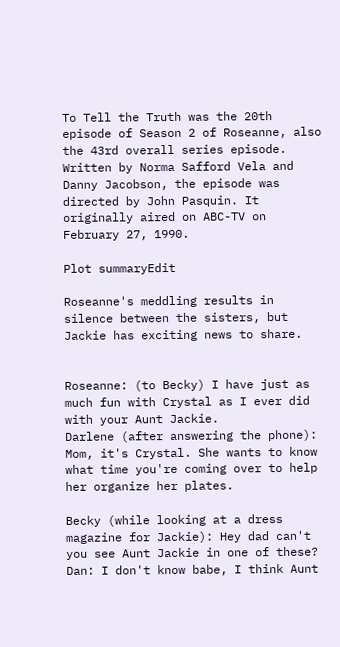To Tell the Truth was the 20th episode of Season 2 of Roseanne, also the 43rd overall series episode. Written by Norma Safford Vela and Danny Jacobson, the episode was directed by John Pasquin. It originally aired on ABC-TV on February 27, 1990.

Plot summaryEdit

Roseanne's meddling results in silence between the sisters, but Jackie has exciting news to share.


Roseanne: (to Becky) I have just as much fun with Crystal as I ever did with your Aunt Jackie.
Darlene (after answering the phone): Mom, it's Crystal. She wants to know what time you're coming over to help her organize her plates.

Becky (while looking at a dress magazine for Jackie): Hey dad can't you see Aunt Jackie in one of these?
Dan: I don't know babe, I think Aunt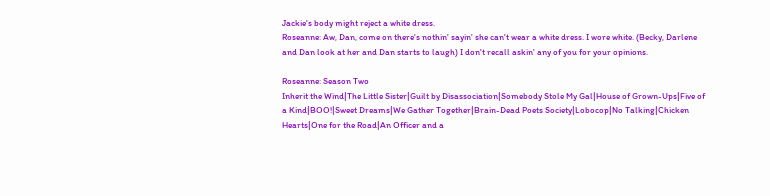Jackie's body might reject a white dress.
Roseanne: Aw, Dan, come on there's nothin' sayin' she can't wear a white dress. I wore white. (Becky, Darlene and Dan look at her and Dan starts to laugh) I don't recall askin' any of you for your opinions.

Roseanne: Season Two
Inherit the Wind|The Little Sister|Guilt by Disassociation|Somebody Stole My Gal|House of Grown-Ups|Five of a Kind|BOO!|Sweet Dreams|We Gather Together|Brain-Dead Poets Society|Lobocop|No Talking|Chicken Hearts|One for the Road|An Officer and a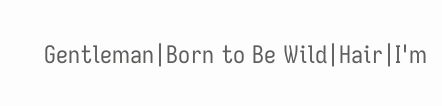Gentleman|Born to Be Wild|Hair|I'm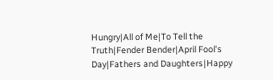Hungry|All of Me|To Tell the Truth|Fender Bender|April Fool's Day|Fathers and Daughters|Happy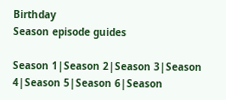Birthday
Season episode guides

Season 1|Season 2|Season 3|Season 4|Season 5|Season 6|Season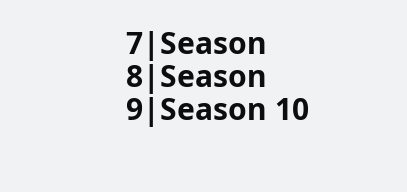7|Season 8|Season 9|Season 10